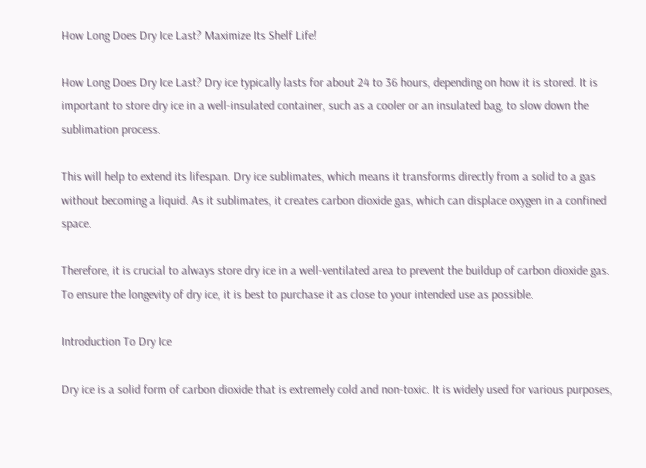How Long Does Dry Ice Last? Maximize Its Shelf Life!

How Long Does Dry Ice Last? Dry ice typically lasts for about 24 to 36 hours, depending on how it is stored. It is important to store dry ice in a well-insulated container, such as a cooler or an insulated bag, to slow down the sublimation process.

This will help to extend its lifespan. Dry ice sublimates, which means it transforms directly from a solid to a gas without becoming a liquid. As it sublimates, it creates carbon dioxide gas, which can displace oxygen in a confined space.

Therefore, it is crucial to always store dry ice in a well-ventilated area to prevent the buildup of carbon dioxide gas. To ensure the longevity of dry ice, it is best to purchase it as close to your intended use as possible.

Introduction To Dry Ice

Dry ice is a solid form of carbon dioxide that is extremely cold and non-toxic. It is widely used for various purposes,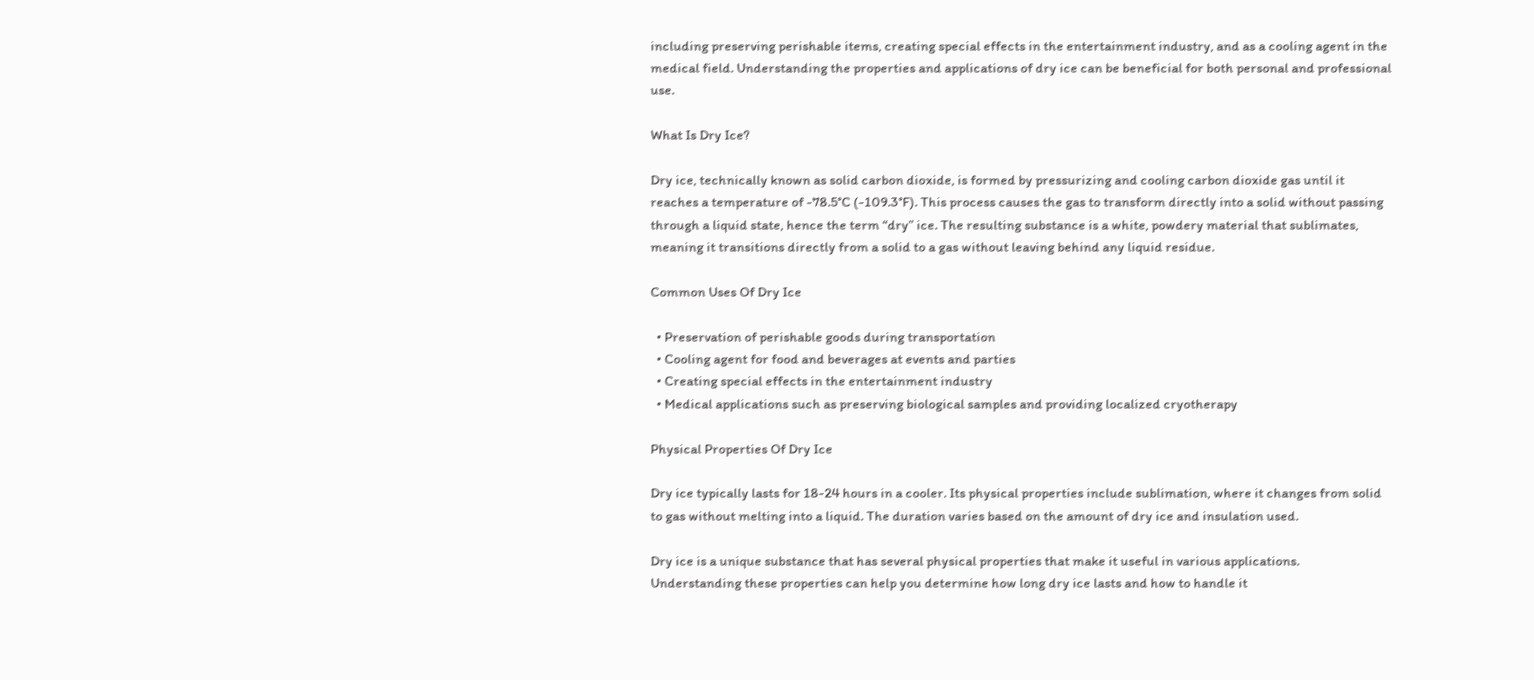including preserving perishable items, creating special effects in the entertainment industry, and as a cooling agent in the medical field. Understanding the properties and applications of dry ice can be beneficial for both personal and professional use.

What Is Dry Ice?

Dry ice, technically known as solid carbon dioxide, is formed by pressurizing and cooling carbon dioxide gas until it reaches a temperature of -78.5°C (-109.3°F). This process causes the gas to transform directly into a solid without passing through a liquid state, hence the term “dry” ice. The resulting substance is a white, powdery material that sublimates, meaning it transitions directly from a solid to a gas without leaving behind any liquid residue.

Common Uses Of Dry Ice

  • Preservation of perishable goods during transportation
  • Cooling agent for food and beverages at events and parties
  • Creating special effects in the entertainment industry
  • Medical applications such as preserving biological samples and providing localized cryotherapy

Physical Properties Of Dry Ice

Dry ice typically lasts for 18-24 hours in a cooler. Its physical properties include sublimation, where it changes from solid to gas without melting into a liquid. The duration varies based on the amount of dry ice and insulation used.

Dry ice is a unique substance that has several physical properties that make it useful in various applications. Understanding these properties can help you determine how long dry ice lasts and how to handle it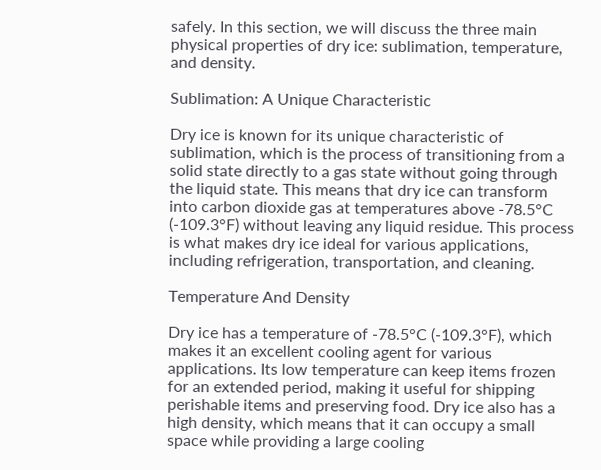safely. In this section, we will discuss the three main physical properties of dry ice: sublimation, temperature, and density.

Sublimation: A Unique Characteristic

Dry ice is known for its unique characteristic of sublimation, which is the process of transitioning from a solid state directly to a gas state without going through the liquid state. This means that dry ice can transform into carbon dioxide gas at temperatures above -78.5°C (-109.3°F) without leaving any liquid residue. This process is what makes dry ice ideal for various applications, including refrigeration, transportation, and cleaning.

Temperature And Density

Dry ice has a temperature of -78.5°C (-109.3°F), which makes it an excellent cooling agent for various applications. Its low temperature can keep items frozen for an extended period, making it useful for shipping perishable items and preserving food. Dry ice also has a high density, which means that it can occupy a small space while providing a large cooling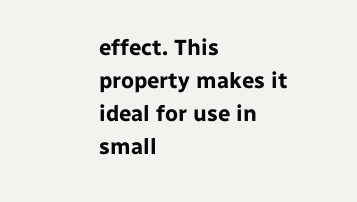effect. This property makes it ideal for use in small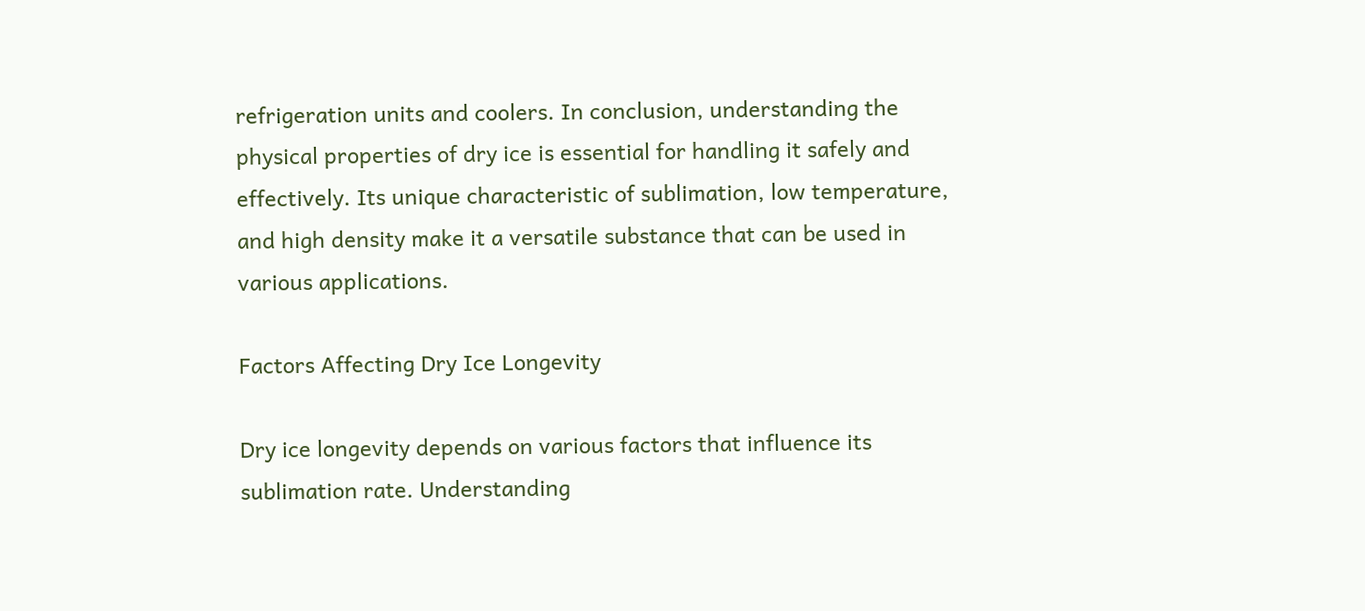refrigeration units and coolers. In conclusion, understanding the physical properties of dry ice is essential for handling it safely and effectively. Its unique characteristic of sublimation, low temperature, and high density make it a versatile substance that can be used in various applications.

Factors Affecting Dry Ice Longevity

Dry ice longevity depends on various factors that influence its sublimation rate. Understanding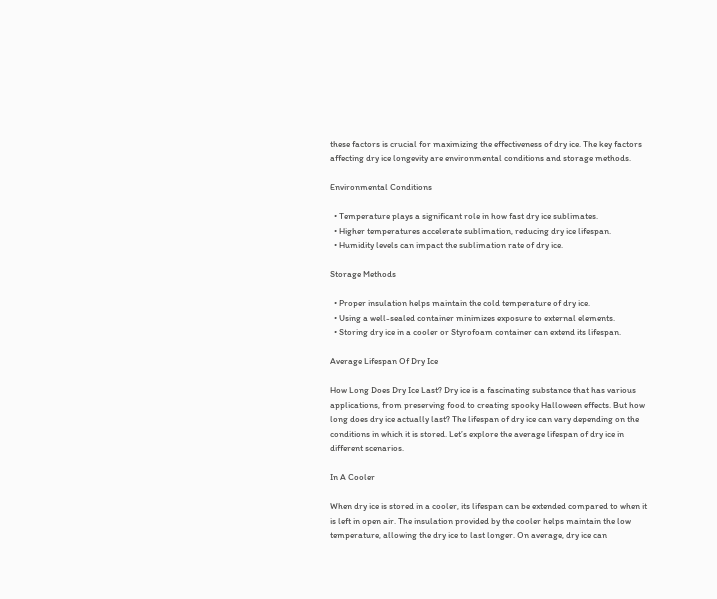these factors is crucial for maximizing the effectiveness of dry ice. The key factors affecting dry ice longevity are environmental conditions and storage methods.

Environmental Conditions

  • Temperature plays a significant role in how fast dry ice sublimates.
  • Higher temperatures accelerate sublimation, reducing dry ice lifespan.
  • Humidity levels can impact the sublimation rate of dry ice.

Storage Methods

  • Proper insulation helps maintain the cold temperature of dry ice.
  • Using a well-sealed container minimizes exposure to external elements.
  • Storing dry ice in a cooler or Styrofoam container can extend its lifespan.

Average Lifespan Of Dry Ice

How Long Does Dry Ice Last? Dry ice is a fascinating substance that has various applications, from preserving food to creating spooky Halloween effects. But how long does dry ice actually last? The lifespan of dry ice can vary depending on the conditions in which it is stored. Let’s explore the average lifespan of dry ice in different scenarios.

In A Cooler

When dry ice is stored in a cooler, its lifespan can be extended compared to when it is left in open air. The insulation provided by the cooler helps maintain the low temperature, allowing the dry ice to last longer. On average, dry ice can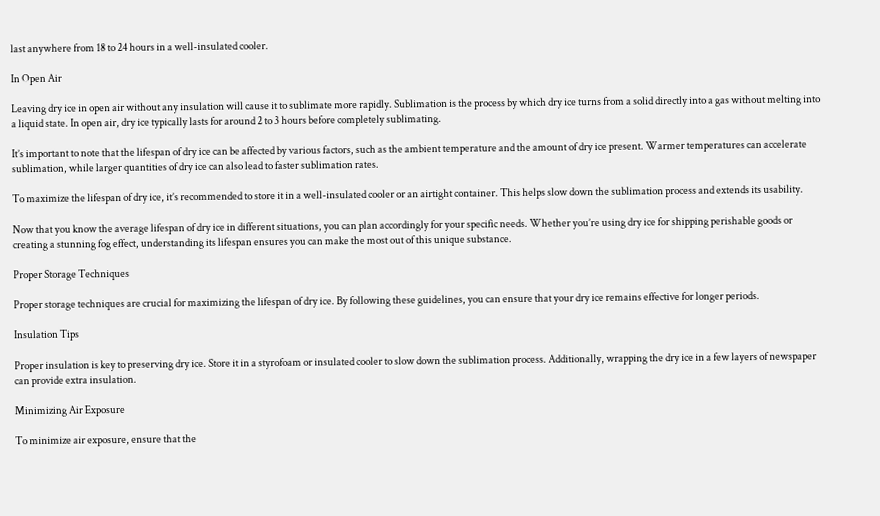last anywhere from 18 to 24 hours in a well-insulated cooler.

In Open Air

Leaving dry ice in open air without any insulation will cause it to sublimate more rapidly. Sublimation is the process by which dry ice turns from a solid directly into a gas without melting into a liquid state. In open air, dry ice typically lasts for around 2 to 3 hours before completely sublimating.

It’s important to note that the lifespan of dry ice can be affected by various factors, such as the ambient temperature and the amount of dry ice present. Warmer temperatures can accelerate sublimation, while larger quantities of dry ice can also lead to faster sublimation rates.

To maximize the lifespan of dry ice, it’s recommended to store it in a well-insulated cooler or an airtight container. This helps slow down the sublimation process and extends its usability.

Now that you know the average lifespan of dry ice in different situations, you can plan accordingly for your specific needs. Whether you’re using dry ice for shipping perishable goods or creating a stunning fog effect, understanding its lifespan ensures you can make the most out of this unique substance.

Proper Storage Techniques

Proper storage techniques are crucial for maximizing the lifespan of dry ice. By following these guidelines, you can ensure that your dry ice remains effective for longer periods.

Insulation Tips

Proper insulation is key to preserving dry ice. Store it in a styrofoam or insulated cooler to slow down the sublimation process. Additionally, wrapping the dry ice in a few layers of newspaper can provide extra insulation.

Minimizing Air Exposure

To minimize air exposure, ensure that the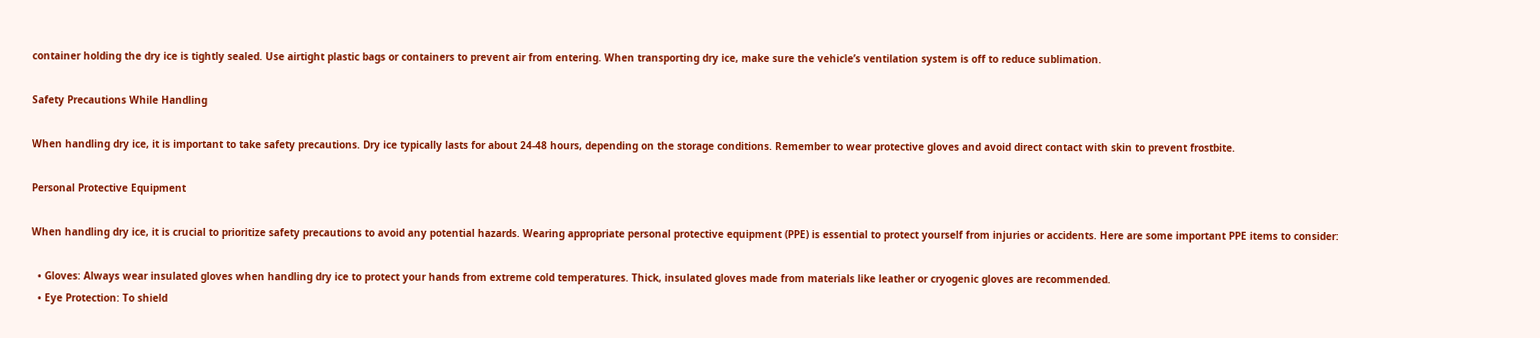container holding the dry ice is tightly sealed. Use airtight plastic bags or containers to prevent air from entering. When transporting dry ice, make sure the vehicle’s ventilation system is off to reduce sublimation.

Safety Precautions While Handling

When handling dry ice, it is important to take safety precautions. Dry ice typically lasts for about 24-48 hours, depending on the storage conditions. Remember to wear protective gloves and avoid direct contact with skin to prevent frostbite.

Personal Protective Equipment

When handling dry ice, it is crucial to prioritize safety precautions to avoid any potential hazards. Wearing appropriate personal protective equipment (PPE) is essential to protect yourself from injuries or accidents. Here are some important PPE items to consider:

  • Gloves: Always wear insulated gloves when handling dry ice to protect your hands from extreme cold temperatures. Thick, insulated gloves made from materials like leather or cryogenic gloves are recommended.
  • Eye Protection: To shield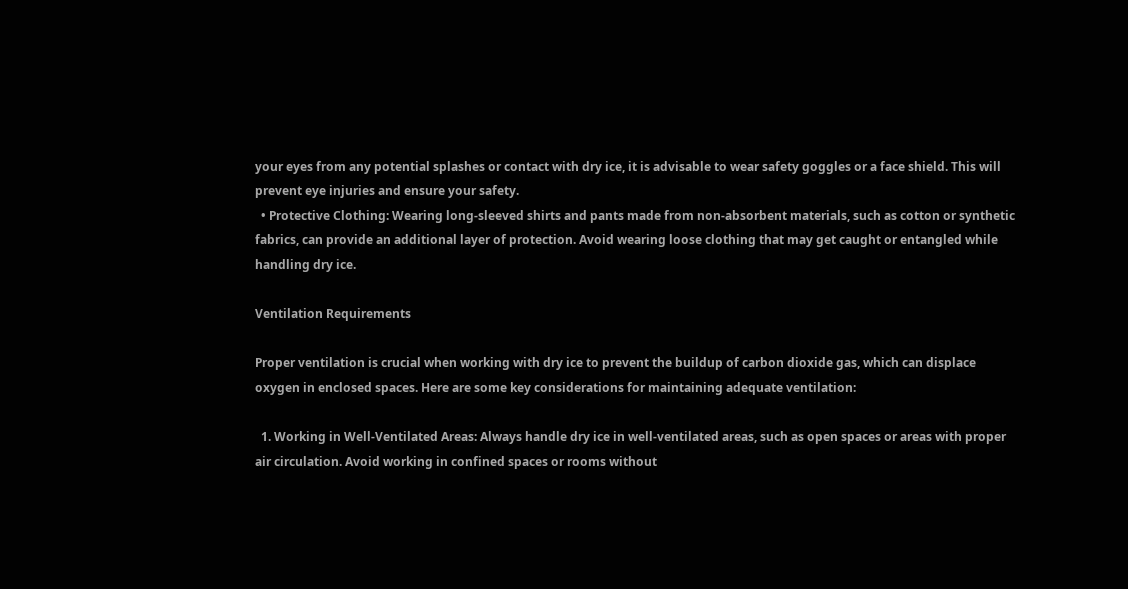your eyes from any potential splashes or contact with dry ice, it is advisable to wear safety goggles or a face shield. This will prevent eye injuries and ensure your safety.
  • Protective Clothing: Wearing long-sleeved shirts and pants made from non-absorbent materials, such as cotton or synthetic fabrics, can provide an additional layer of protection. Avoid wearing loose clothing that may get caught or entangled while handling dry ice.

Ventilation Requirements

Proper ventilation is crucial when working with dry ice to prevent the buildup of carbon dioxide gas, which can displace oxygen in enclosed spaces. Here are some key considerations for maintaining adequate ventilation:

  1. Working in Well-Ventilated Areas: Always handle dry ice in well-ventilated areas, such as open spaces or areas with proper air circulation. Avoid working in confined spaces or rooms without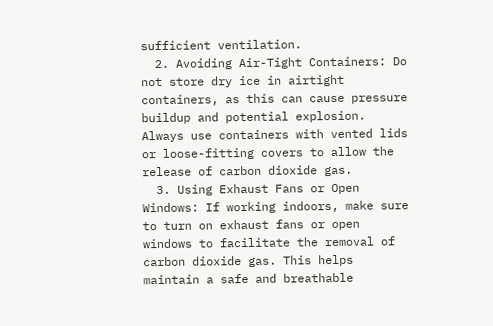sufficient ventilation.
  2. Avoiding Air-Tight Containers: Do not store dry ice in airtight containers, as this can cause pressure buildup and potential explosion. Always use containers with vented lids or loose-fitting covers to allow the release of carbon dioxide gas.
  3. Using Exhaust Fans or Open Windows: If working indoors, make sure to turn on exhaust fans or open windows to facilitate the removal of carbon dioxide gas. This helps maintain a safe and breathable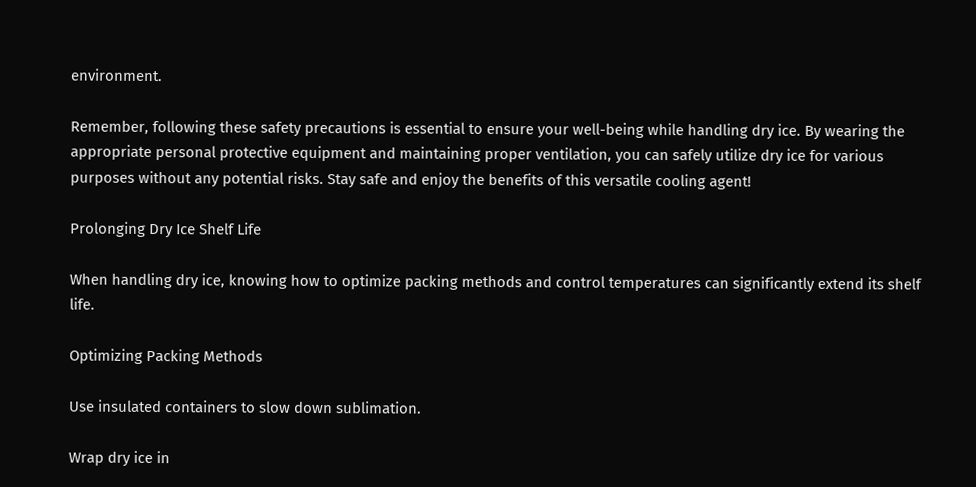environment.

Remember, following these safety precautions is essential to ensure your well-being while handling dry ice. By wearing the appropriate personal protective equipment and maintaining proper ventilation, you can safely utilize dry ice for various purposes without any potential risks. Stay safe and enjoy the benefits of this versatile cooling agent!

Prolonging Dry Ice Shelf Life

When handling dry ice, knowing how to optimize packing methods and control temperatures can significantly extend its shelf life.

Optimizing Packing Methods

Use insulated containers to slow down sublimation.

Wrap dry ice in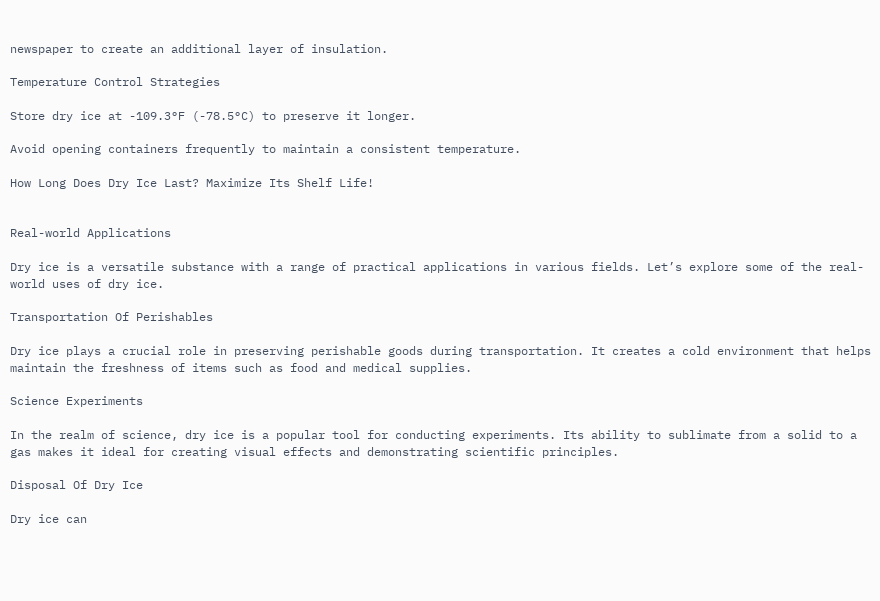newspaper to create an additional layer of insulation.

Temperature Control Strategies

Store dry ice at -109.3°F (-78.5°C) to preserve it longer.

Avoid opening containers frequently to maintain a consistent temperature.

How Long Does Dry Ice Last? Maximize Its Shelf Life!


Real-world Applications

Dry ice is a versatile substance with a range of practical applications in various fields. Let’s explore some of the real-world uses of dry ice.

Transportation Of Perishables

Dry ice plays a crucial role in preserving perishable goods during transportation. It creates a cold environment that helps maintain the freshness of items such as food and medical supplies.

Science Experiments

In the realm of science, dry ice is a popular tool for conducting experiments. Its ability to sublimate from a solid to a gas makes it ideal for creating visual effects and demonstrating scientific principles.

Disposal Of Dry Ice

Dry ice can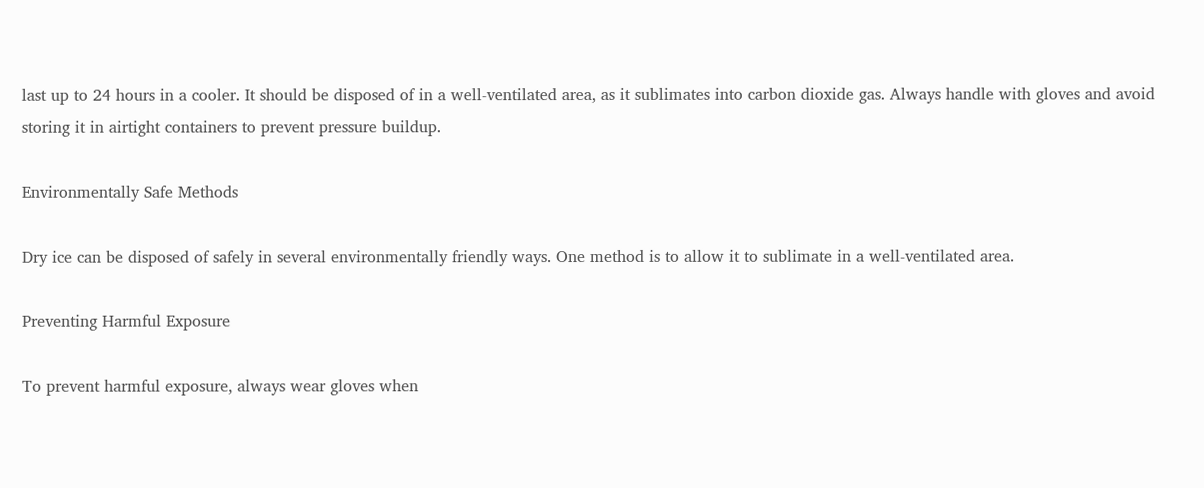last up to 24 hours in a cooler. It should be disposed of in a well-ventilated area, as it sublimates into carbon dioxide gas. Always handle with gloves and avoid storing it in airtight containers to prevent pressure buildup.

Environmentally Safe Methods

Dry ice can be disposed of safely in several environmentally friendly ways. One method is to allow it to sublimate in a well-ventilated area.

Preventing Harmful Exposure

To prevent harmful exposure, always wear gloves when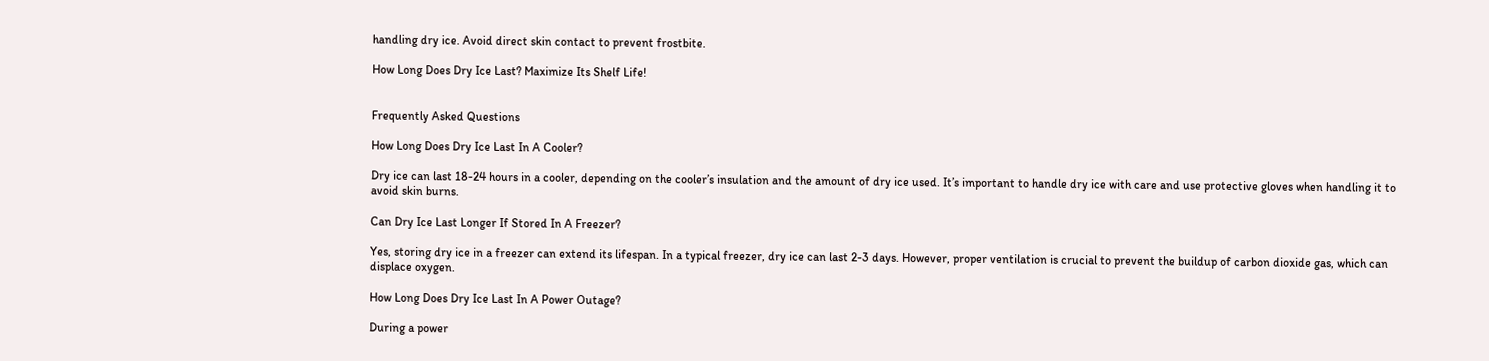handling dry ice. Avoid direct skin contact to prevent frostbite.

How Long Does Dry Ice Last? Maximize Its Shelf Life!


Frequently Asked Questions

How Long Does Dry Ice Last In A Cooler?

Dry ice can last 18-24 hours in a cooler, depending on the cooler’s insulation and the amount of dry ice used. It’s important to handle dry ice with care and use protective gloves when handling it to avoid skin burns.

Can Dry Ice Last Longer If Stored In A Freezer?

Yes, storing dry ice in a freezer can extend its lifespan. In a typical freezer, dry ice can last 2-3 days. However, proper ventilation is crucial to prevent the buildup of carbon dioxide gas, which can displace oxygen.

How Long Does Dry Ice Last In A Power Outage?

During a power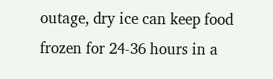outage, dry ice can keep food frozen for 24-36 hours in a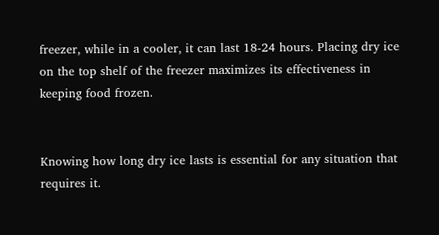freezer, while in a cooler, it can last 18-24 hours. Placing dry ice on the top shelf of the freezer maximizes its effectiveness in keeping food frozen.


Knowing how long dry ice lasts is essential for any situation that requires it.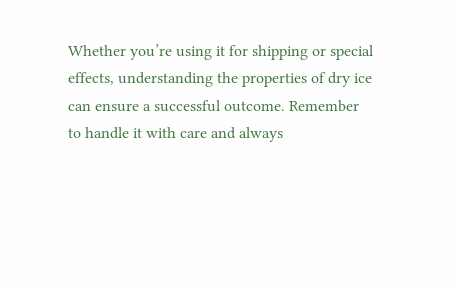Whether you’re using it for shipping or special effects, understanding the properties of dry ice can ensure a successful outcome. Remember to handle it with care and always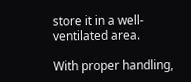store it in a well-ventilated area.

With proper handling,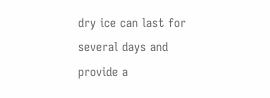dry ice can last for several days and provide a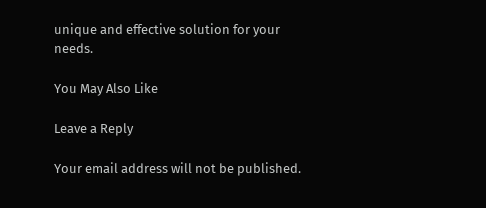unique and effective solution for your needs.

You May Also Like

Leave a Reply

Your email address will not be published.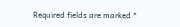Required fields are marked *